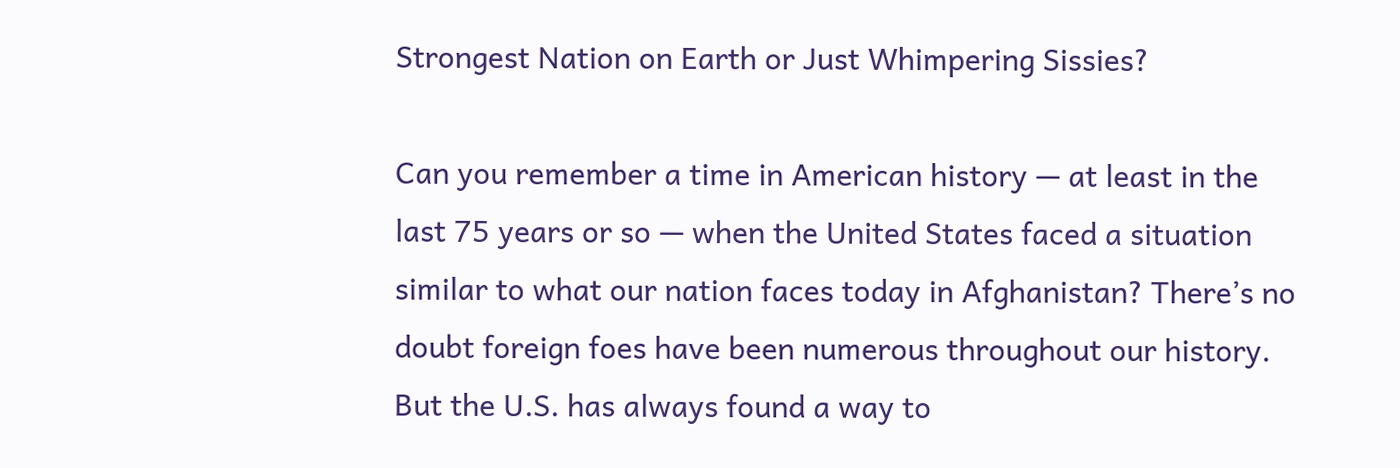Strongest Nation on Earth or Just Whimpering Sissies?

Can you remember a time in American history — at least in the last 75 years or so — when the United States faced a situation similar to what our nation faces today in Afghanistan? There’s no doubt foreign foes have been numerous throughout our history. But the U.S. has always found a way to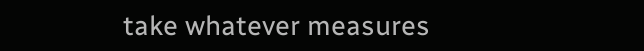take whatever measures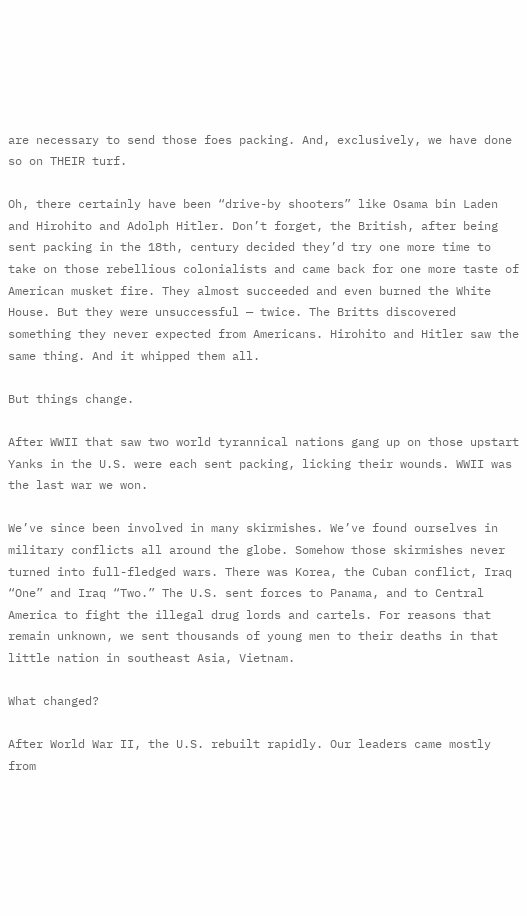are necessary to send those foes packing. And, exclusively, we have done so on THEIR turf.

Oh, there certainly have been “drive-by shooters” like Osama bin Laden and Hirohito and Adolph Hitler. Don’t forget, the British, after being sent packing in the 18th, century decided they’d try one more time to take on those rebellious colonialists and came back for one more taste of American musket fire. They almost succeeded and even burned the White House. But they were unsuccessful — twice. The Britts discovered something they never expected from Americans. Hirohito and Hitler saw the same thing. And it whipped them all.

But things change.

After WWII that saw two world tyrannical nations gang up on those upstart Yanks in the U.S. were each sent packing, licking their wounds. WWII was the last war we won.

We’ve since been involved in many skirmishes. We’ve found ourselves in military conflicts all around the globe. Somehow those skirmishes never turned into full-fledged wars. There was Korea, the Cuban conflict, Iraq “One” and Iraq “Two.” The U.S. sent forces to Panama, and to Central America to fight the illegal drug lords and cartels. For reasons that remain unknown, we sent thousands of young men to their deaths in that little nation in southeast Asia, Vietnam.

What changed?

After World War II, the U.S. rebuilt rapidly. Our leaders came mostly from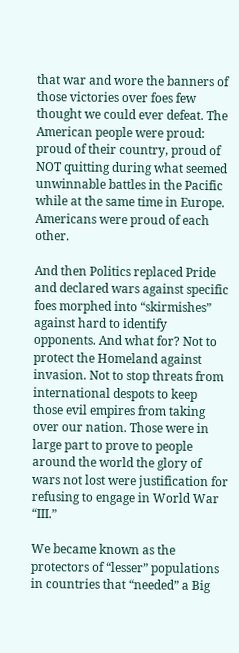that war and wore the banners of those victories over foes few thought we could ever defeat. The American people were proud: proud of their country, proud of NOT quitting during what seemed unwinnable battles in the Pacific while at the same time in Europe. Americans were proud of each other.

And then Politics replaced Pride and declared wars against specific foes morphed into “skirmishes” against hard to identify opponents. And what for? Not to protect the Homeland against invasion. Not to stop threats from international despots to keep those evil empires from taking over our nation. Those were in large part to prove to people around the world the glory of wars not lost were justification for refusing to engage in World War “III.”

We became known as the protectors of “lesser” populations in countries that “needed” a Big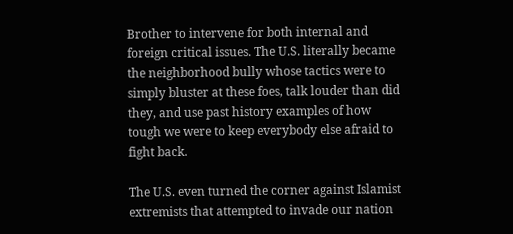Brother to intervene for both internal and foreign critical issues. The U.S. literally became the neighborhood bully whose tactics were to simply bluster at these foes, talk louder than did they, and use past history examples of how tough we were to keep everybody else afraid to fight back.

The U.S. even turned the corner against Islamist extremists that attempted to invade our nation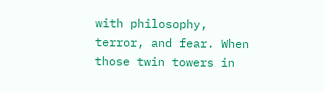with philosophy, terror, and fear. When those twin towers in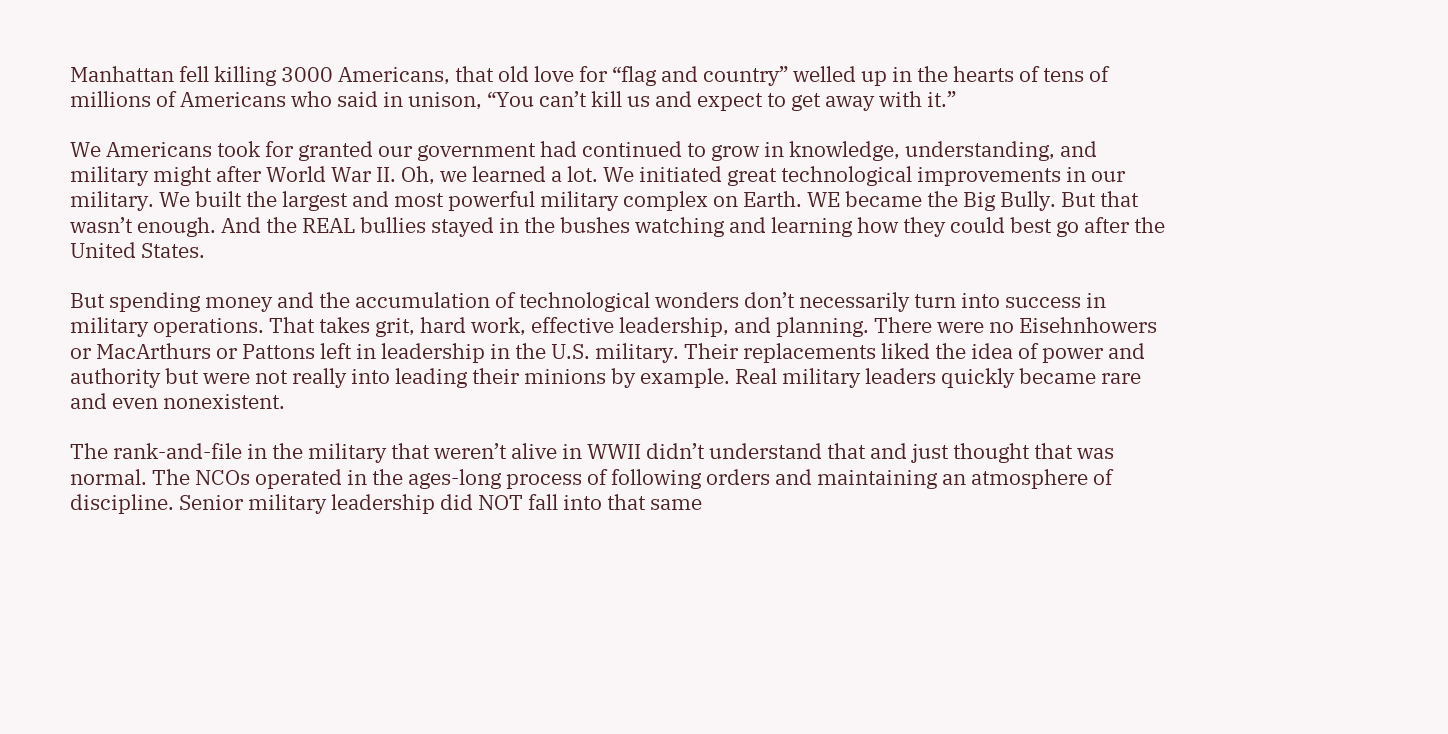Manhattan fell killing 3000 Americans, that old love for “flag and country” welled up in the hearts of tens of millions of Americans who said in unison, “You can’t kill us and expect to get away with it.”

We Americans took for granted our government had continued to grow in knowledge, understanding, and military might after World War II. Oh, we learned a lot. We initiated great technological improvements in our military. We built the largest and most powerful military complex on Earth. WE became the Big Bully. But that wasn’t enough. And the REAL bullies stayed in the bushes watching and learning how they could best go after the United States.

But spending money and the accumulation of technological wonders don’t necessarily turn into success in military operations. That takes grit, hard work, effective leadership, and planning. There were no Eisehnhowers or MacArthurs or Pattons left in leadership in the U.S. military. Their replacements liked the idea of power and authority but were not really into leading their minions by example. Real military leaders quickly became rare and even nonexistent.

The rank-and-file in the military that weren’t alive in WWII didn’t understand that and just thought that was normal. The NCOs operated in the ages-long process of following orders and maintaining an atmosphere of discipline. Senior military leadership did NOT fall into that same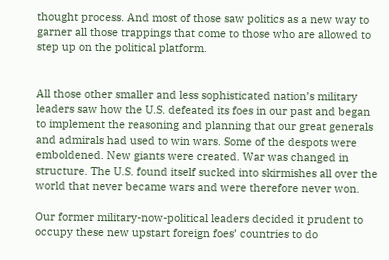thought process. And most of those saw politics as a new way to garner all those trappings that come to those who are allowed to step up on the political platform.


All those other smaller and less sophisticated nation’s military leaders saw how the U.S. defeated its foes in our past and began to implement the reasoning and planning that our great generals and admirals had used to win wars. Some of the despots were emboldened. New giants were created. War was changed in structure. The U.S. found itself sucked into skirmishes all over the world that never became wars and were therefore never won.

Our former military-now-political leaders decided it prudent to occupy these new upstart foreign foes’ countries to do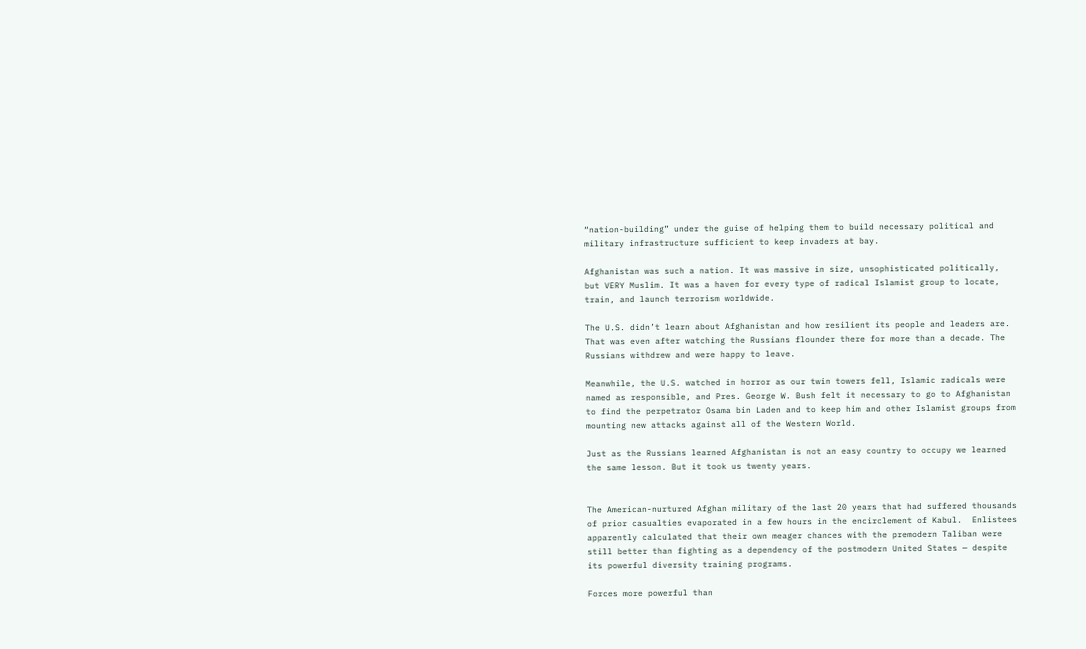“nation-building” under the guise of helping them to build necessary political and military infrastructure sufficient to keep invaders at bay.

Afghanistan was such a nation. It was massive in size, unsophisticated politically, but VERY Muslim. It was a haven for every type of radical Islamist group to locate, train, and launch terrorism worldwide.

The U.S. didn’t learn about Afghanistan and how resilient its people and leaders are. That was even after watching the Russians flounder there for more than a decade. The Russians withdrew and were happy to leave.

Meanwhile, the U.S. watched in horror as our twin towers fell, Islamic radicals were named as responsible, and Pres. George W. Bush felt it necessary to go to Afghanistan to find the perpetrator Osama bin Laden and to keep him and other Islamist groups from mounting new attacks against all of the Western World.

Just as the Russians learned Afghanistan is not an easy country to occupy we learned the same lesson. But it took us twenty years.


The American-nurtured Afghan military of the last 20 years that had suffered thousands of prior casualties evaporated in a few hours in the encirclement of Kabul.  Enlistees apparently calculated that their own meager chances with the premodern Taliban were still better than fighting as a dependency of the postmodern United States — despite its powerful diversity training programs.

Forces more powerful than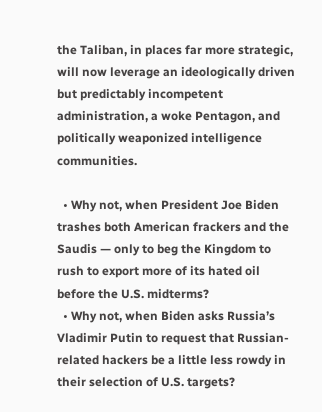the Taliban, in places far more strategic, will now leverage an ideologically driven but predictably incompetent administration, a woke Pentagon, and politically weaponized intelligence communities.

  • Why not, when President Joe Biden trashes both American frackers and the Saudis — only to beg the Kingdom to rush to export more of its hated oil before the U.S. midterms?
  • Why not, when Biden asks Russia’s Vladimir Putin to request that Russian-related hackers be a little less rowdy in their selection of U.S. targets?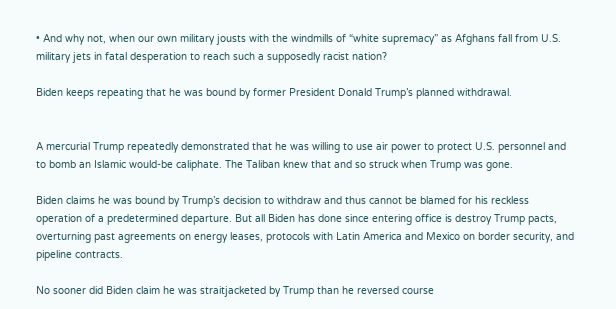• And why not, when our own military jousts with the windmills of “white supremacy” as Afghans fall from U.S. military jets in fatal desperation to reach such a supposedly racist nation?

Biden keeps repeating that he was bound by former President Donald Trump’s planned withdrawal.


A mercurial Trump repeatedly demonstrated that he was willing to use air power to protect U.S. personnel and to bomb an Islamic would-be caliphate. The Taliban knew that and so struck when Trump was gone.

Biden claims he was bound by Trump’s decision to withdraw and thus cannot be blamed for his reckless operation of a predetermined departure. But all Biden has done since entering office is destroy Trump pacts, overturning past agreements on energy leases, protocols with Latin America and Mexico on border security, and pipeline contracts.

No sooner did Biden claim he was straitjacketed by Trump than he reversed course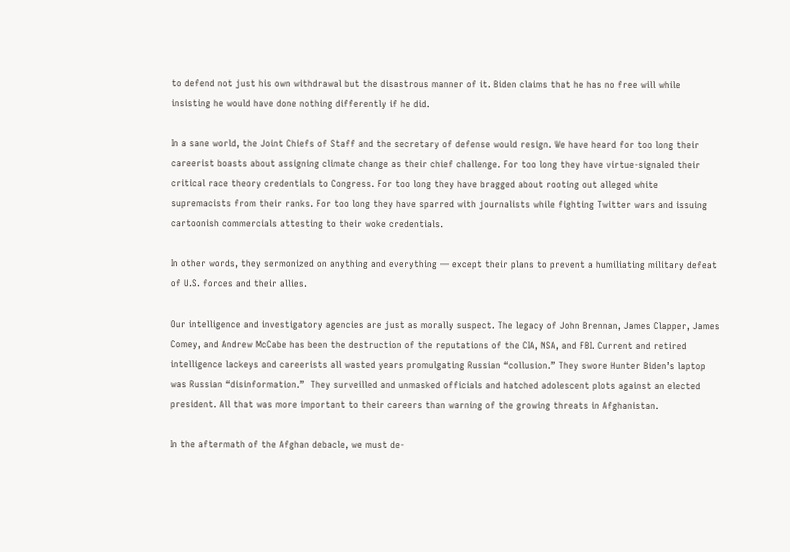to defend not just his own withdrawal but the disastrous manner of it. Biden claims that he has no free will while insisting he would have done nothing differently if he did.

In a sane world, the Joint Chiefs of Staff and the secretary of defense would resign. We have heard for too long their careerist boasts about assigning climate change as their chief challenge. For too long they have virtue-signaled their critical race theory credentials to Congress. For too long they have bragged about rooting out alleged white supremacists from their ranks. For too long they have sparred with journalists while fighting Twitter wars and issuing cartoonish commercials attesting to their woke credentials.

In other words, they sermonized on anything and everything — except their plans to prevent a humiliating military defeat of U.S. forces and their allies.

Our intelligence and investigatory agencies are just as morally suspect. The legacy of John Brennan, James Clapper, James Comey, and Andrew McCabe has been the destruction of the reputations of the CIA, NSA, and FBI. Current and retired intelligence lackeys and careerists all wasted years promulgating Russian “collusion.” They swore Hunter Biden’s laptop was Russian “disinformation.”  They surveilled and unmasked officials and hatched adolescent plots against an elected president. All that was more important to their careers than warning of the growing threats in Afghanistan.

In the aftermath of the Afghan debacle, we must de-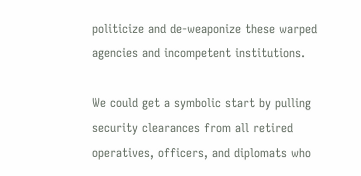politicize and de-weaponize these warped agencies and incompetent institutions.

We could get a symbolic start by pulling security clearances from all retired operatives, officers, and diplomats who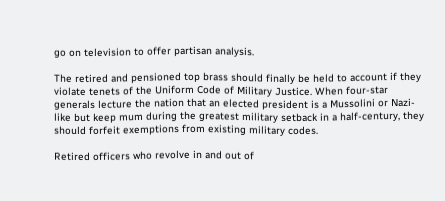go on television to offer partisan analysis.

The retired and pensioned top brass should finally be held to account if they violate tenets of the Uniform Code of Military Justice. When four-star generals lecture the nation that an elected president is a Mussolini or Nazi-like but keep mum during the greatest military setback in a half-century, they should forfeit exemptions from existing military codes.

Retired officers who revolve in and out of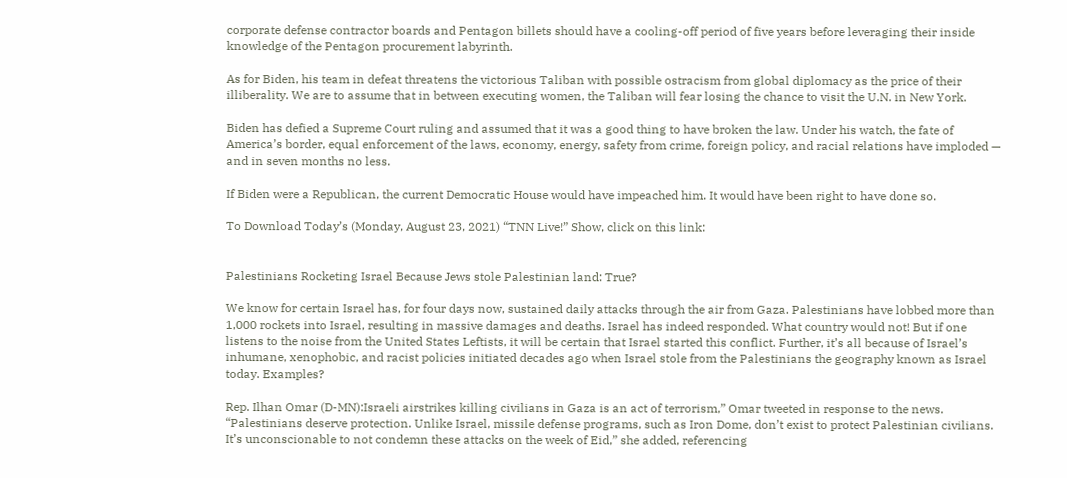corporate defense contractor boards and Pentagon billets should have a cooling-off period of five years before leveraging their inside knowledge of the Pentagon procurement labyrinth.

As for Biden, his team in defeat threatens the victorious Taliban with possible ostracism from global diplomacy as the price of their illiberality. We are to assume that in between executing women, the Taliban will fear losing the chance to visit the U.N. in New York.

Biden has defied a Supreme Court ruling and assumed that it was a good thing to have broken the law. Under his watch, the fate of America’s border, equal enforcement of the laws, economy, energy, safety from crime, foreign policy, and racial relations have imploded — and in seven months no less.

If Biden were a Republican, the current Democratic House would have impeached him. It would have been right to have done so.

To Download Today’s (Monday, August 23, 2021) “TNN Live!” Show, click on this link:


Palestinians Rocketing Israel Because Jews stole Palestinian land: True?

We know for certain Israel has, for four days now, sustained daily attacks through the air from Gaza. Palestinians have lobbed more than 1,000 rockets into Israel, resulting in massive damages and deaths. Israel has indeed responded. What country would not! But if one listens to the noise from the United States Leftists, it will be certain that Israel started this conflict. Further, it’s all because of Israel’s inhumane, xenophobic, and racist policies initiated decades ago when Israel stole from the Palestinians the geography known as Israel today. Examples?

Rep. Ilhan Omar (D-MN):Israeli airstrikes killing civilians in Gaza is an act of terrorism,” Omar tweeted in response to the news. “Palestinians deserve protection. Unlike Israel, missile defense programs, such as Iron Dome, don’t exist to protect Palestinian civilians. It’s unconscionable to not condemn these attacks on the week of Eid,” she added, referencing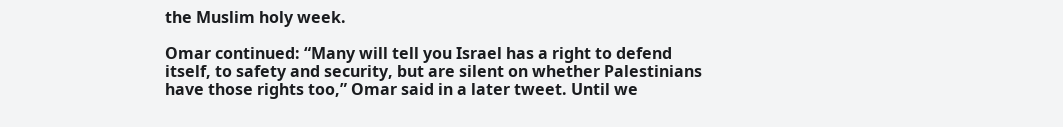the Muslim holy week.

Omar continued: “Many will tell you Israel has a right to defend itself, to safety and security, but are silent on whether Palestinians have those rights too,” Omar said in a later tweet. Until we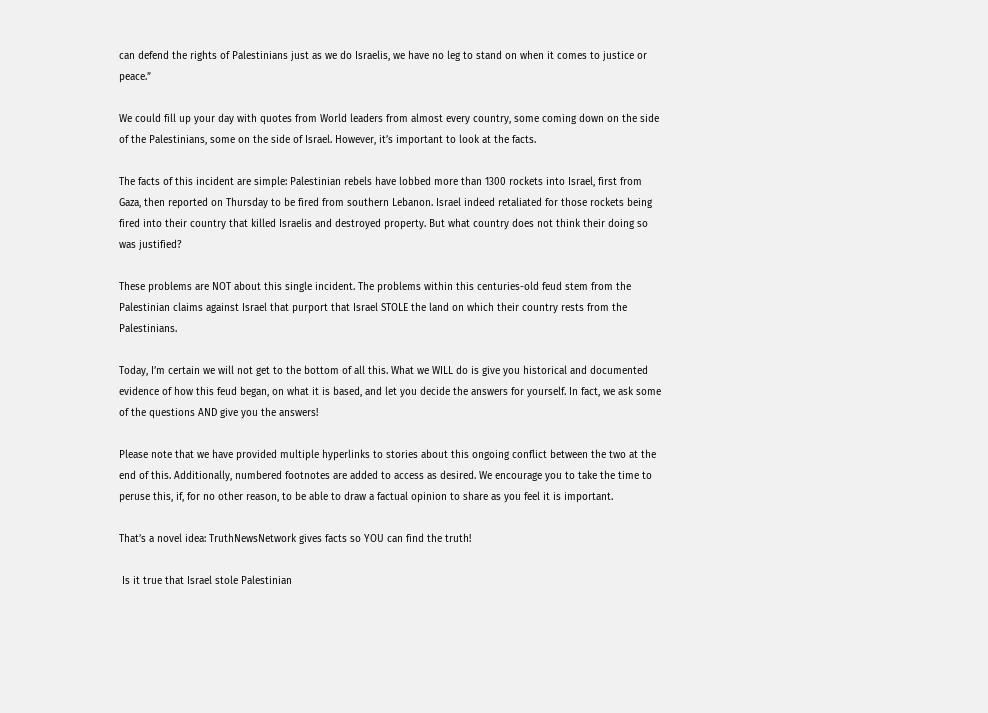can defend the rights of Palestinians just as we do Israelis, we have no leg to stand on when it comes to justice or peace.”

We could fill up your day with quotes from World leaders from almost every country, some coming down on the side of the Palestinians, some on the side of Israel. However, it’s important to look at the facts.

The facts of this incident are simple: Palestinian rebels have lobbed more than 1300 rockets into Israel, first from Gaza, then reported on Thursday to be fired from southern Lebanon. Israel indeed retaliated for those rockets being fired into their country that killed Israelis and destroyed property. But what country does not think their doing so was justified?

These problems are NOT about this single incident. The problems within this centuries-old feud stem from the Palestinian claims against Israel that purport that Israel STOLE the land on which their country rests from the Palestinians.

Today, I’m certain we will not get to the bottom of all this. What we WILL do is give you historical and documented evidence of how this feud began, on what it is based, and let you decide the answers for yourself. In fact, we ask some of the questions AND give you the answers!

Please note that we have provided multiple hyperlinks to stories about this ongoing conflict between the two at the end of this. Additionally, numbered footnotes are added to access as desired. We encourage you to take the time to peruse this, if, for no other reason, to be able to draw a factual opinion to share as you feel it is important.

That’s a novel idea: TruthNewsNetwork gives facts so YOU can find the truth!

 Is it true that Israel stole Palestinian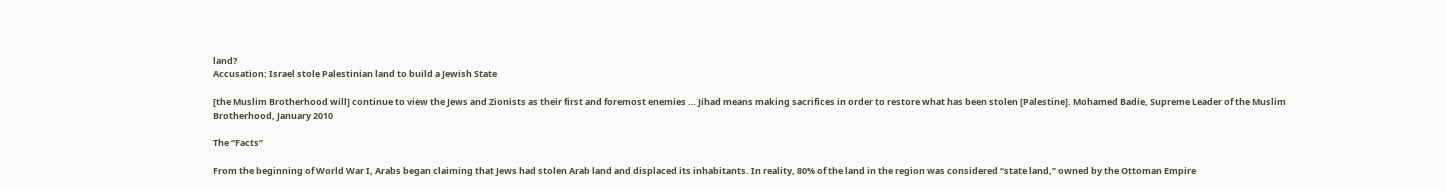land?
Accusation: Israel stole Palestinian land to build a Jewish State

[the Muslim Brotherhood will] continue to view the Jews and Zionists as their first and foremost enemies … Jihad means making sacrifices in order to restore what has been stolen [Palestine]. Mohamed Badie, Supreme Leader of the Muslim Brotherhood, January 2010

The “Facts”

From the beginning of World War I, Arabs began claiming that Jews had stolen Arab land and displaced its inhabitants. In reality, 80% of the land in the region was considered “state land,” owned by the Ottoman Empire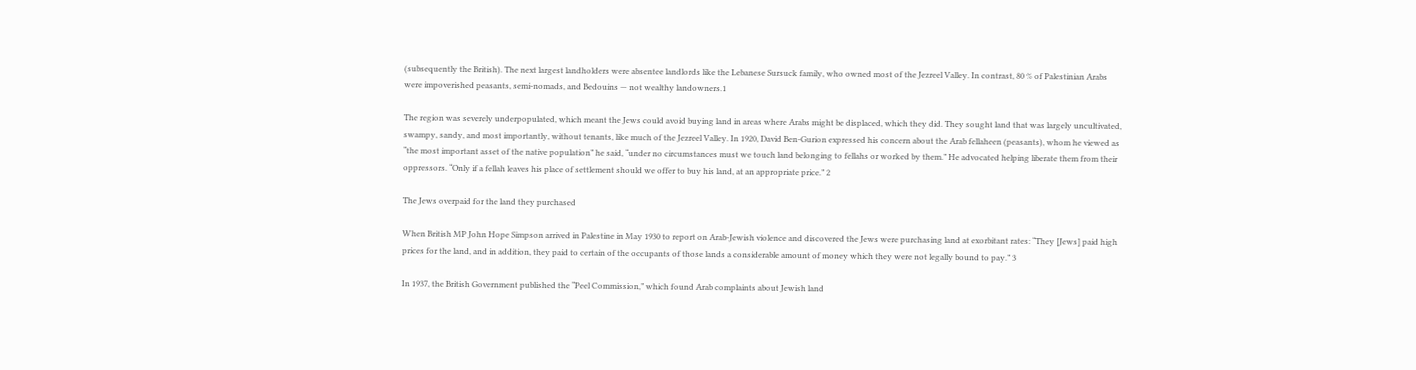(subsequently the British). The next largest landholders were absentee landlords like the Lebanese Sursuck family, who owned most of the Jezreel Valley. In contrast, 80 % of Palestinian Arabs were impoverished peasants, semi-nomads, and Bedouins — not wealthy landowners.1

The region was severely underpopulated, which meant the Jews could avoid buying land in areas where Arabs might be displaced, which they did. They sought land that was largely uncultivated, swampy, sandy, and most importantly, without tenants, like much of the Jezreel Valley. In 1920, David Ben-Gurion expressed his concern about the Arab fellaheen (peasants), whom he viewed as “the most important asset of the native population” he said, “under no circumstances must we touch land belonging to fellahs or worked by them.” He advocated helping liberate them from their oppressors. “Only if a fellah leaves his place of settlement should we offer to buy his land, at an appropriate price.” 2

The Jews overpaid for the land they purchased

When British MP John Hope Simpson arrived in Palestine in May 1930 to report on Arab-Jewish violence and discovered the Jews were purchasing land at exorbitant rates: “They [Jews] paid high prices for the land, and in addition, they paid to certain of the occupants of those lands a considerable amount of money which they were not legally bound to pay.” 3

In 1937, the British Government published the “Peel Commission,” which found Arab complaints about Jewish land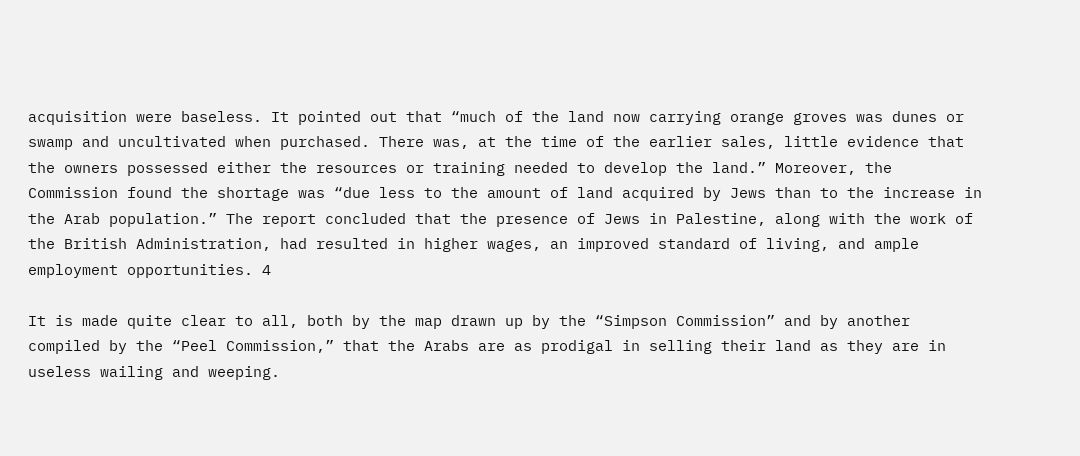acquisition were baseless. It pointed out that “much of the land now carrying orange groves was dunes or swamp and uncultivated when purchased. There was, at the time of the earlier sales, little evidence that the owners possessed either the resources or training needed to develop the land.” Moreover, the Commission found the shortage was “due less to the amount of land acquired by Jews than to the increase in the Arab population.” The report concluded that the presence of Jews in Palestine, along with the work of the British Administration, had resulted in higher wages, an improved standard of living, and ample employment opportunities. 4

It is made quite clear to all, both by the map drawn up by the “Simpson Commission” and by another compiled by the “Peel Commission,” that the Arabs are as prodigal in selling their land as they are in useless wailing and weeping.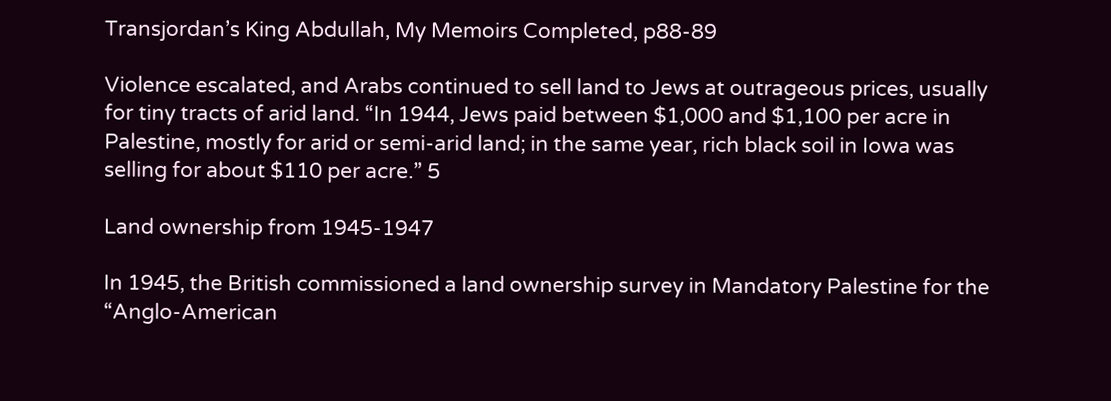Transjordan’s King Abdullah, My Memoirs Completed, p88-89

Violence escalated, and Arabs continued to sell land to Jews at outrageous prices, usually for tiny tracts of arid land. “In 1944, Jews paid between $1,000 and $1,100 per acre in Palestine, mostly for arid or semi-arid land; in the same year, rich black soil in Iowa was selling for about $110 per acre.” 5

Land ownership from 1945-1947

In 1945, the British commissioned a land ownership survey in Mandatory Palestine for the “Anglo-American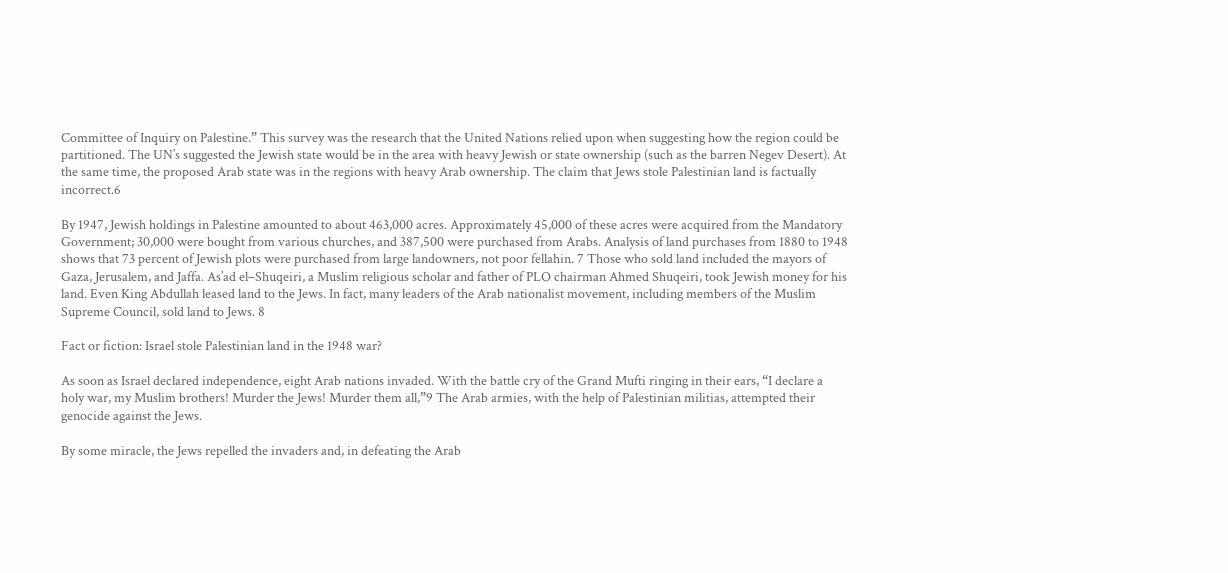Committee of Inquiry on Palestine.” This survey was the research that the United Nations relied upon when suggesting how the region could be partitioned. The UN’s suggested the Jewish state would be in the area with heavy Jewish or state ownership (such as the barren Negev Desert). At the same time, the proposed Arab state was in the regions with heavy Arab ownership. The claim that Jews stole Palestinian land is factually incorrect.6

By 1947, Jewish holdings in Palestine amounted to about 463,000 acres. Approximately 45,000 of these acres were acquired from the Mandatory Government; 30,000 were bought from various churches, and 387,500 were purchased from Arabs. Analysis of land purchases from 1880 to 1948 shows that 73 percent of Jewish plots were purchased from large landowners, not poor fellahin. 7 Those who sold land included the mayors of Gaza, Jerusalem, and Jaffa. As’ad el–Shuqeiri, a Muslim religious scholar and father of PLO chairman Ahmed Shuqeiri, took Jewish money for his land. Even King Abdullah leased land to the Jews. In fact, many leaders of the Arab nationalist movement, including members of the Muslim Supreme Council, sold land to Jews. 8

Fact or fiction: Israel stole Palestinian land in the 1948 war?

As soon as Israel declared independence, eight Arab nations invaded. With the battle cry of the Grand Mufti ringing in their ears, “I declare a holy war, my Muslim brothers! Murder the Jews! Murder them all,”9 The Arab armies, with the help of Palestinian militias, attempted their genocide against the Jews.

By some miracle, the Jews repelled the invaders and, in defeating the Arab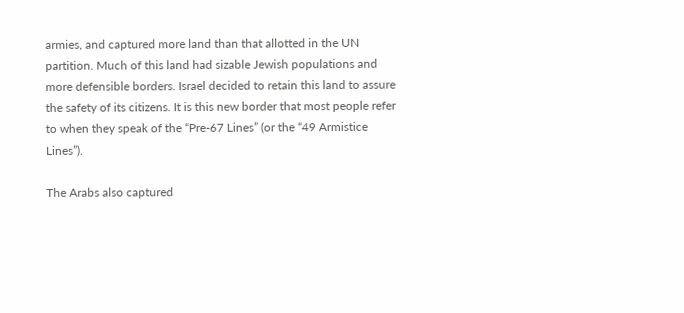armies, and captured more land than that allotted in the UN partition. Much of this land had sizable Jewish populations and more defensible borders. Israel decided to retain this land to assure the safety of its citizens. It is this new border that most people refer to when they speak of the “Pre-67 Lines” (or the “49 Armistice Lines”).

The Arabs also captured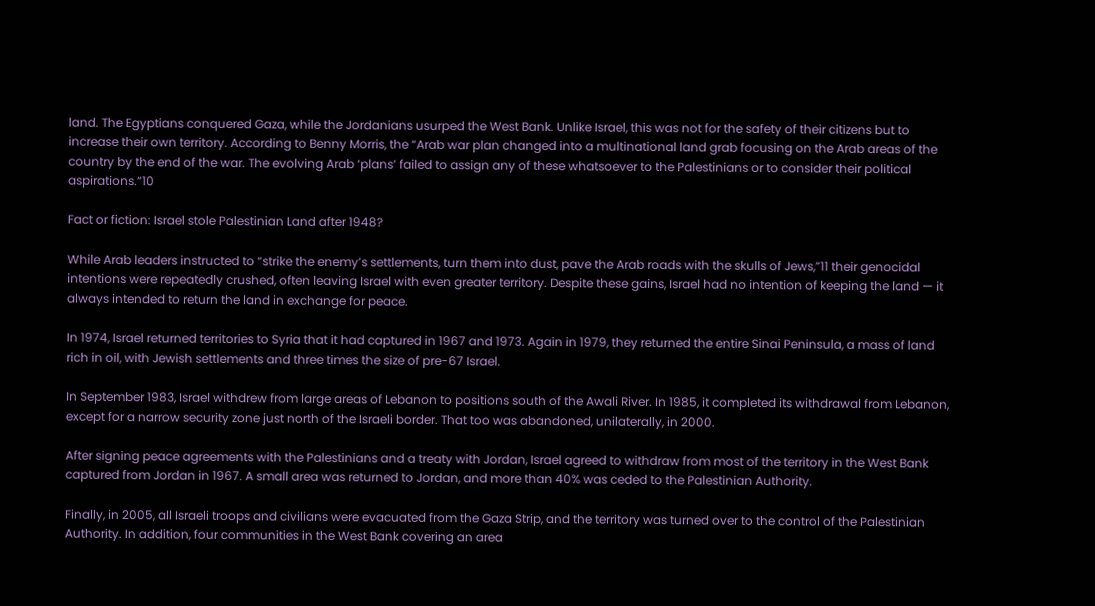land. The Egyptians conquered Gaza, while the Jordanians usurped the West Bank. Unlike Israel, this was not for the safety of their citizens but to increase their own territory. According to Benny Morris, the “Arab war plan changed into a multinational land grab focusing on the Arab areas of the country by the end of the war. The evolving Arab ‘plans’ failed to assign any of these whatsoever to the Palestinians or to consider their political aspirations.”10

Fact or fiction: Israel stole Palestinian Land after 1948?

While Arab leaders instructed to “strike the enemy’s settlements, turn them into dust, pave the Arab roads with the skulls of Jews,”11 their genocidal intentions were repeatedly crushed, often leaving Israel with even greater territory. Despite these gains, Israel had no intention of keeping the land — it always intended to return the land in exchange for peace.

In 1974, Israel returned territories to Syria that it had captured in 1967 and 1973. Again in 1979, they returned the entire Sinai Peninsula, a mass of land rich in oil, with Jewish settlements and three times the size of pre-67 Israel.

In September 1983, Israel withdrew from large areas of Lebanon to positions south of the Awali River. In 1985, it completed its withdrawal from Lebanon, except for a narrow security zone just north of the Israeli border. That too was abandoned, unilaterally, in 2000.

After signing peace agreements with the Palestinians and a treaty with Jordan, Israel agreed to withdraw from most of the territory in the West Bank captured from Jordan in 1967. A small area was returned to Jordan, and more than 40% was ceded to the Palestinian Authority.

Finally, in 2005, all Israeli troops and civilians were evacuated from the Gaza Strip, and the territory was turned over to the control of the Palestinian Authority. In addition, four communities in the West Bank covering an area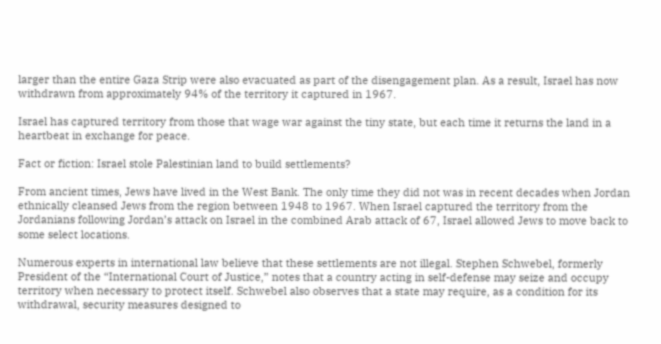larger than the entire Gaza Strip were also evacuated as part of the disengagement plan. As a result, Israel has now withdrawn from approximately 94% of the territory it captured in 1967.

Israel has captured territory from those that wage war against the tiny state, but each time it returns the land in a heartbeat in exchange for peace.

Fact or fiction: Israel stole Palestinian land to build settlements?

From ancient times, Jews have lived in the West Bank. The only time they did not was in recent decades when Jordan ethnically cleansed Jews from the region between 1948 to 1967. When Israel captured the territory from the Jordanians following Jordan’s attack on Israel in the combined Arab attack of 67, Israel allowed Jews to move back to some select locations.

Numerous experts in international law believe that these settlements are not illegal. Stephen Schwebel, formerly President of the “International Court of Justice,” notes that a country acting in self-defense may seize and occupy territory when necessary to protect itself. Schwebel also observes that a state may require, as a condition for its withdrawal, security measures designed to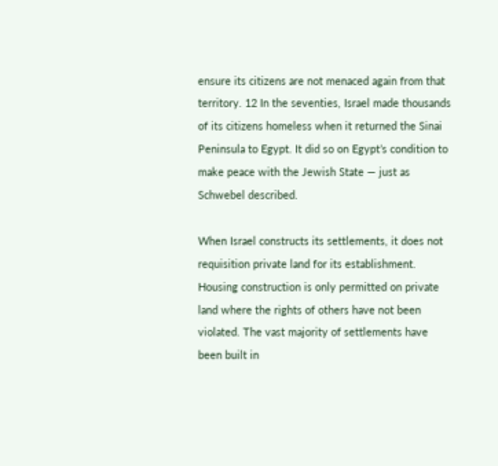ensure its citizens are not menaced again from that territory. 12 In the seventies, Israel made thousands of its citizens homeless when it returned the Sinai Peninsula to Egypt. It did so on Egypt’s condition to make peace with the Jewish State — just as Schwebel described.

When Israel constructs its settlements, it does not requisition private land for its establishment. Housing construction is only permitted on private land where the rights of others have not been violated. The vast majority of settlements have been built in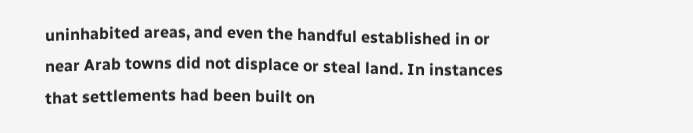uninhabited areas, and even the handful established in or near Arab towns did not displace or steal land. In instances that settlements had been built on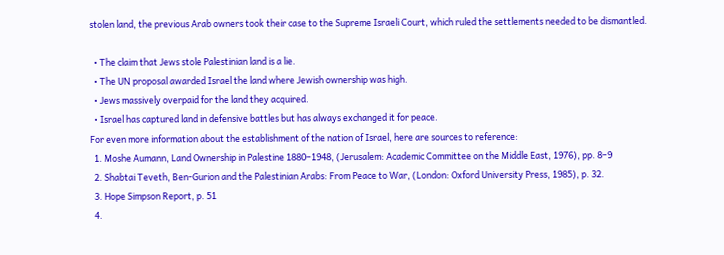stolen land, the previous Arab owners took their case to the Supreme Israeli Court, which ruled the settlements needed to be dismantled.

  • The claim that Jews stole Palestinian land is a lie.
  • The UN proposal awarded Israel the land where Jewish ownership was high.
  • Jews massively overpaid for the land they acquired.
  • Israel has captured land in defensive battles but has always exchanged it for peace.
For even more information about the establishment of the nation of Israel, here are sources to reference:
  1. Moshe Aumann, Land Ownership in Palestine 1880–1948, (Jerusalem: Academic Committee on the Middle East, 1976), pp. 8–9
  2. Shabtai Teveth, Ben-Gurion and the Palestinian Arabs: From Peace to War, (London: Oxford University Press, 1985), p. 32.
  3. Hope Simpson Report, p. 51
  4.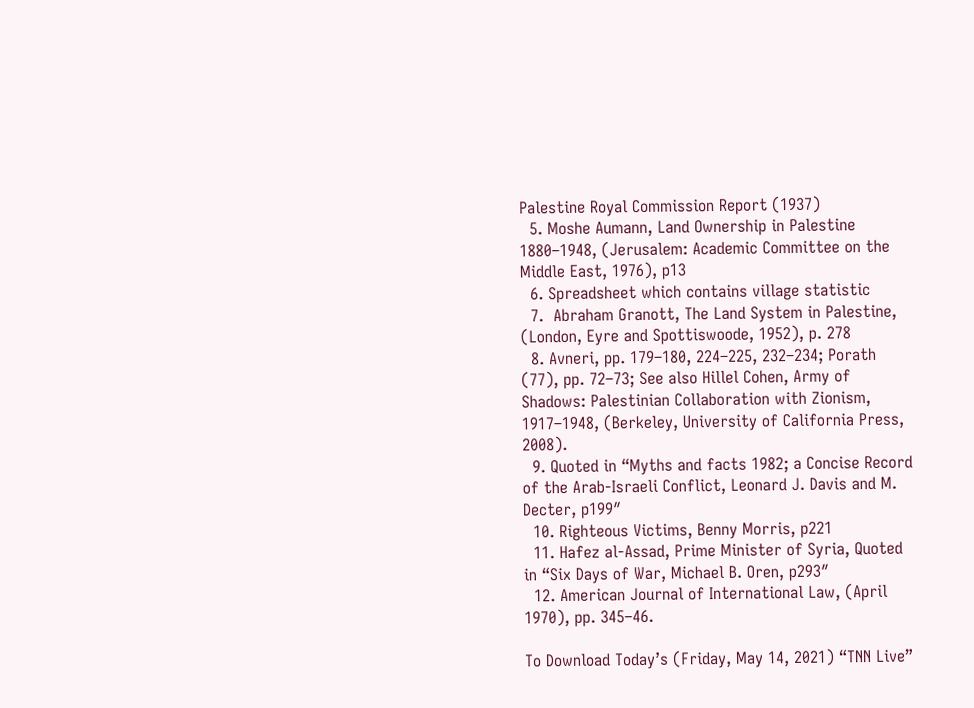Palestine Royal Commission Report (1937)
  5. Moshe Aumann, Land Ownership in Palestine 1880–1948, (Jerusalem: Academic Committee on the Middle East, 1976), p13
  6. Spreadsheet which contains village statistic
  7.  Abraham Granott, The Land System in Palestine, (London, Eyre and Spottiswoode, 1952), p. 278
  8. Avneri, pp. 179–180, 224–225, 232–234; Porath (77), pp. 72–73; See also Hillel Cohen, Army of Shadows: Palestinian Collaboration with Zionism, 1917–1948, (Berkeley, University of California Press, 2008).
  9. Quoted in “Myths and facts 1982; a Concise Record of the Arab-Israeli Conflict, Leonard J. Davis and M. Decter, p199″
  10. Righteous Victims, Benny Morris, p221
  11. Hafez al-Assad, Prime Minister of Syria, Quoted in “Six Days of War, Michael B. Oren, p293″
  12. American Journal of International Law, (April 1970), pp. 345–46.

To Download Today’s (Friday, May 14, 2021) “TNN Live”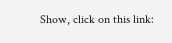Show, click on this link: